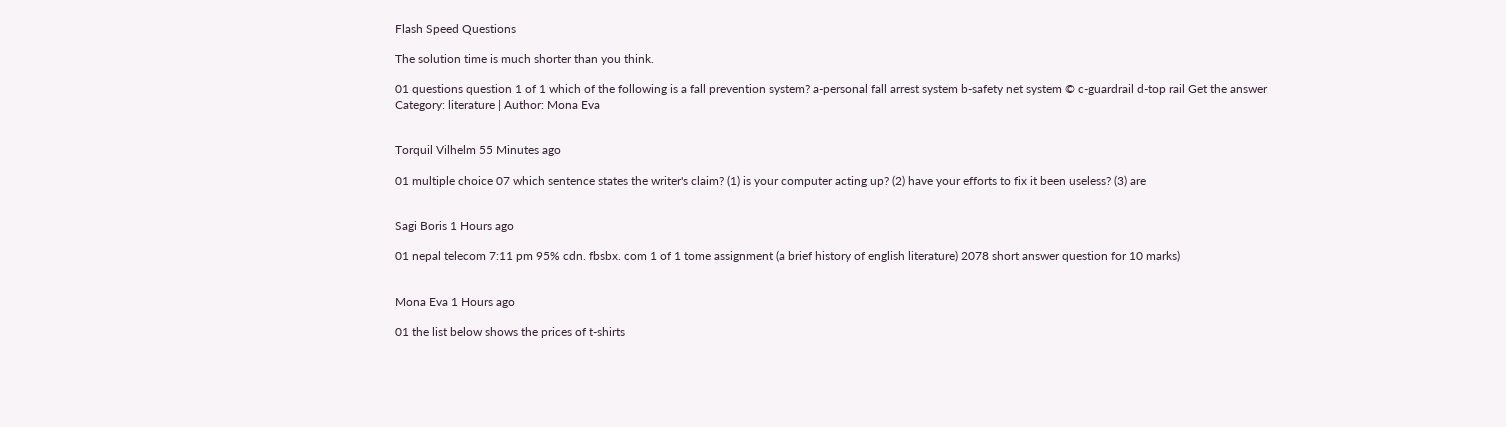Flash Speed Questions

The solution time is much shorter than you think.

01 questions question 1 of 1 which of the following is a fall prevention system? a-personal fall arrest system b-safety net system © c-guardrail d-top rail Get the answer
Category: literature | Author: Mona Eva


Torquil Vilhelm 55 Minutes ago

01 multiple choice 07 which sentence states the writer's claim? (1) is your computer acting up? (2) have your efforts to fix it been useless? (3) are


Sagi Boris 1 Hours ago

01 nepal telecom 7:11 pm 95% cdn. fbsbx. com 1 of 1 tome assignment (a brief history of english literature) 2078 short answer question for 10 marks)


Mona Eva 1 Hours ago

01 the list below shows the prices of t-shirts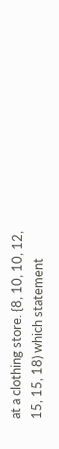at a clothing store. {8, 10, 10, 12, 15, 15, 18) which statement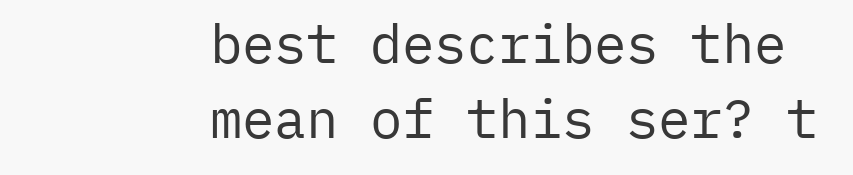best describes the mean of this ser? t